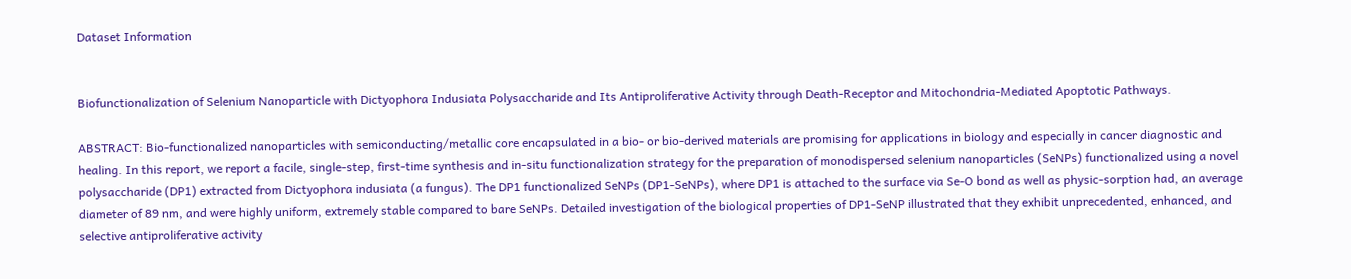Dataset Information


Biofunctionalization of Selenium Nanoparticle with Dictyophora Indusiata Polysaccharide and Its Antiproliferative Activity through Death-Receptor and Mitochondria-Mediated Apoptotic Pathways.

ABSTRACT: Bio-functionalized nanoparticles with semiconducting/metallic core encapsulated in a bio- or bio-derived materials are promising for applications in biology and especially in cancer diagnostic and healing. In this report, we report a facile, single-step, first-time synthesis and in-situ functionalization strategy for the preparation of monodispersed selenium nanoparticles (SeNPs) functionalized using a novel polysaccharide (DP1) extracted from Dictyophora indusiata (a fungus). The DP1 functionalized SeNPs (DP1-SeNPs), where DP1 is attached to the surface via Se-O bond as well as physic-sorption had, an average diameter of 89 nm, and were highly uniform, extremely stable compared to bare SeNPs. Detailed investigation of the biological properties of DP1-SeNP illustrated that they exhibit unprecedented, enhanced, and selective antiproliferative activity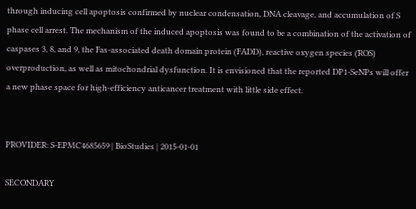through inducing cell apoptosis confirmed by nuclear condensation, DNA cleavage, and accumulation of S phase cell arrest. The mechanism of the induced apoptosis was found to be a combination of the activation of caspases 3, 8, and 9, the Fas-associated death domain protein (FADD), reactive oxygen species (ROS) overproduction, as well as mitochondrial dysfunction. It is envisioned that the reported DP1-SeNPs will offer a new phase space for high-efficiency anticancer treatment with little side effect.


PROVIDER: S-EPMC4685659 | BioStudies | 2015-01-01

SECONDARY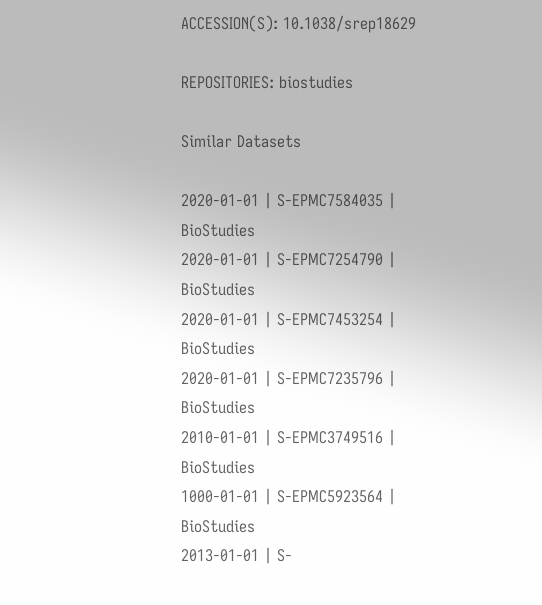ACCESSION(S): 10.1038/srep18629

REPOSITORIES: biostudies

Similar Datasets

2020-01-01 | S-EPMC7584035 | BioStudies
2020-01-01 | S-EPMC7254790 | BioStudies
2020-01-01 | S-EPMC7453254 | BioStudies
2020-01-01 | S-EPMC7235796 | BioStudies
2010-01-01 | S-EPMC3749516 | BioStudies
1000-01-01 | S-EPMC5923564 | BioStudies
2013-01-01 | S-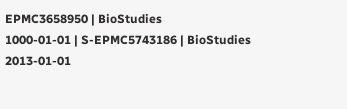EPMC3658950 | BioStudies
1000-01-01 | S-EPMC5743186 | BioStudies
2013-01-01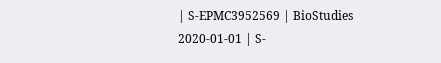| S-EPMC3952569 | BioStudies
2020-01-01 | S-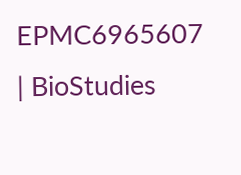EPMC6965607 | BioStudies